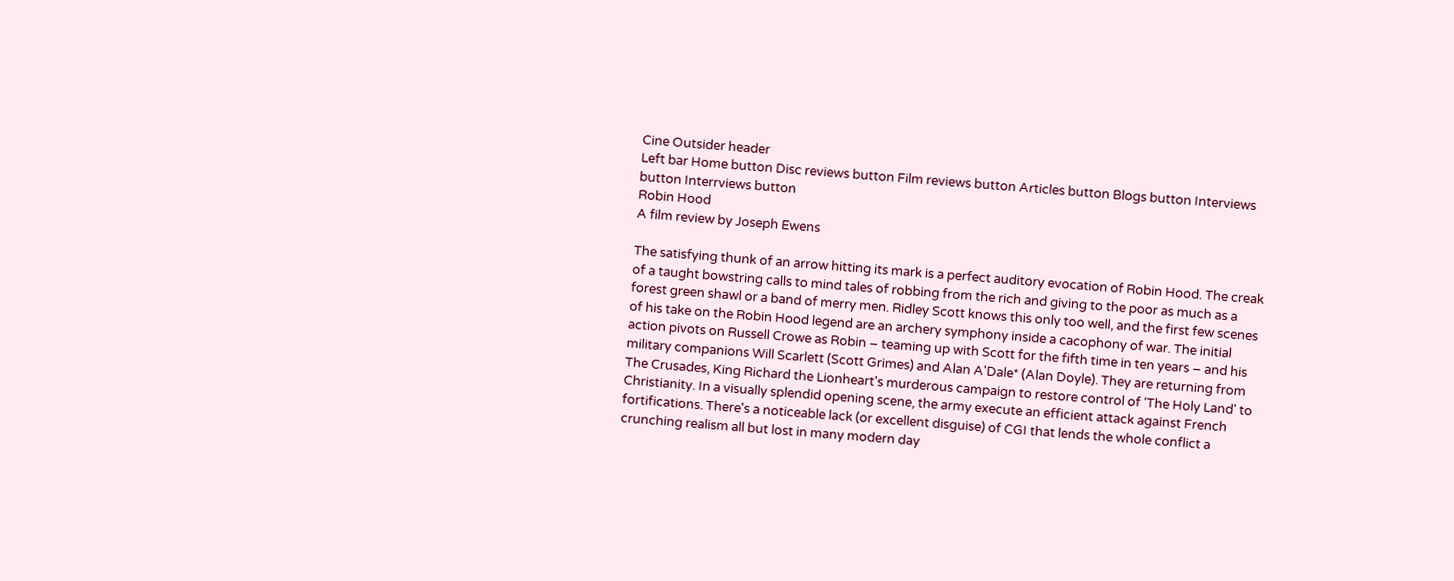Cine Outsider header
Left bar Home button Disc reviews button Film reviews button Articles button Blogs button Interviews button Interrviews button
Robin Hood
A film review by Joseph Ewens

The satisfying thunk of an arrow hitting its mark is a perfect auditory evocation of Robin Hood. The creak of a taught bowstring calls to mind tales of robbing from the rich and giving to the poor as much as a forest green shawl or a band of merry men. Ridley Scott knows this only too well, and the first few scenes of his take on the Robin Hood legend are an archery symphony inside a cacophony of war. The initial action pivots on Russell Crowe as Robin – teaming up with Scott for the fifth time in ten years – and his military companions Will Scarlett (Scott Grimes) and Alan A'Dale* (Alan Doyle). They are returning from The Crusades, King Richard the Lionheart's murderous campaign to restore control of ‘The Holy Land' to Christianity. In a visually splendid opening scene, the army execute an efficient attack against French fortifications. There's a noticeable lack (or excellent disguise) of CGI that lends the whole conflict a crunching realism all but lost in many modern day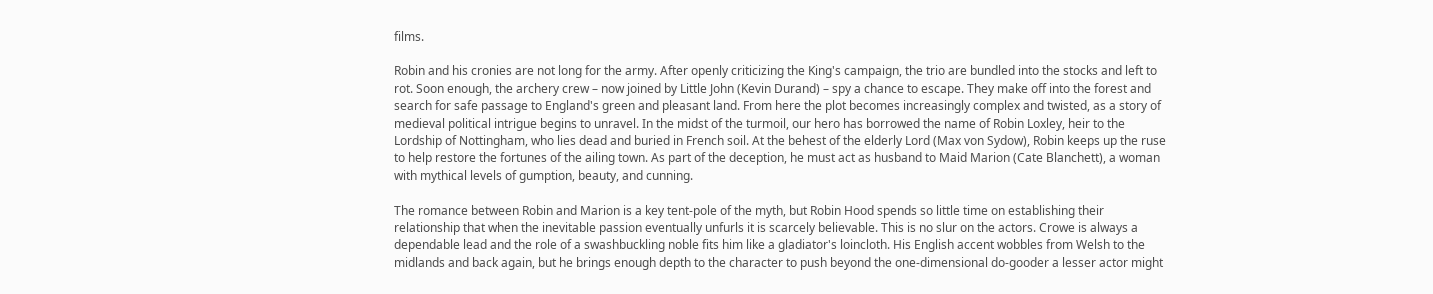films.

Robin and his cronies are not long for the army. After openly criticizing the King's campaign, the trio are bundled into the stocks and left to rot. Soon enough, the archery crew – now joined by Little John (Kevin Durand) – spy a chance to escape. They make off into the forest and search for safe passage to England's green and pleasant land. From here the plot becomes increasingly complex and twisted, as a story of medieval political intrigue begins to unravel. In the midst of the turmoil, our hero has borrowed the name of Robin Loxley, heir to the Lordship of Nottingham, who lies dead and buried in French soil. At the behest of the elderly Lord (Max von Sydow), Robin keeps up the ruse to help restore the fortunes of the ailing town. As part of the deception, he must act as husband to Maid Marion (Cate Blanchett), a woman with mythical levels of gumption, beauty, and cunning.

The romance between Robin and Marion is a key tent-pole of the myth, but Robin Hood spends so little time on establishing their relationship that when the inevitable passion eventually unfurls it is scarcely believable. This is no slur on the actors. Crowe is always a dependable lead and the role of a swashbuckling noble fits him like a gladiator's loincloth. His English accent wobbles from Welsh to the midlands and back again, but he brings enough depth to the character to push beyond the one-dimensional do-gooder a lesser actor might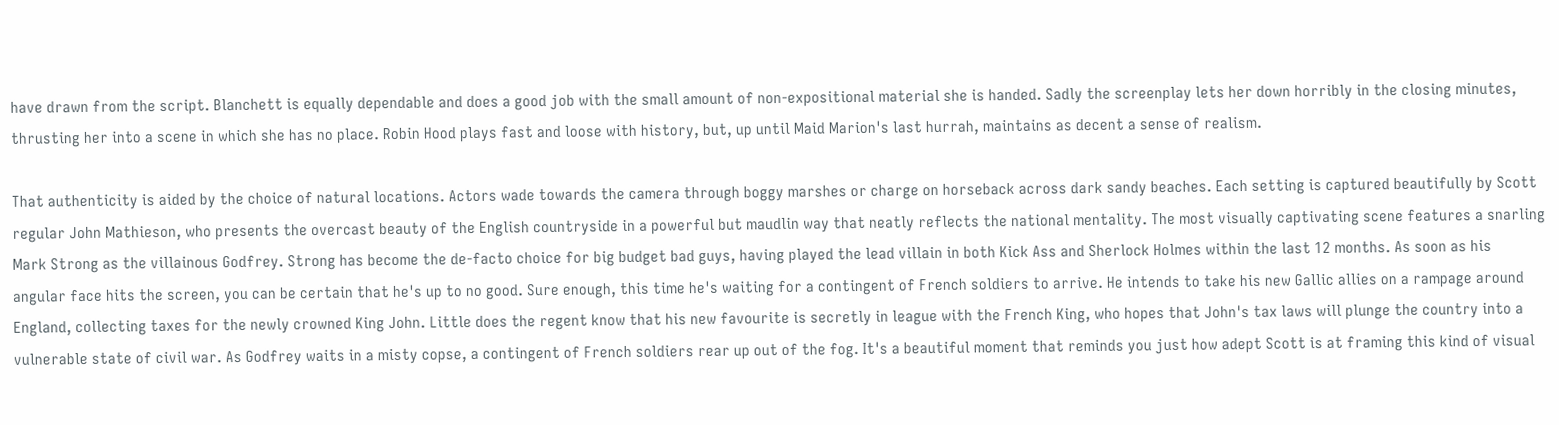have drawn from the script. Blanchett is equally dependable and does a good job with the small amount of non-expositional material she is handed. Sadly the screenplay lets her down horribly in the closing minutes, thrusting her into a scene in which she has no place. Robin Hood plays fast and loose with history, but, up until Maid Marion's last hurrah, maintains as decent a sense of realism.

That authenticity is aided by the choice of natural locations. Actors wade towards the camera through boggy marshes or charge on horseback across dark sandy beaches. Each setting is captured beautifully by Scott regular John Mathieson, who presents the overcast beauty of the English countryside in a powerful but maudlin way that neatly reflects the national mentality. The most visually captivating scene features a snarling Mark Strong as the villainous Godfrey. Strong has become the de-facto choice for big budget bad guys, having played the lead villain in both Kick Ass and Sherlock Holmes within the last 12 months. As soon as his angular face hits the screen, you can be certain that he's up to no good. Sure enough, this time he's waiting for a contingent of French soldiers to arrive. He intends to take his new Gallic allies on a rampage around England, collecting taxes for the newly crowned King John. Little does the regent know that his new favourite is secretly in league with the French King, who hopes that John's tax laws will plunge the country into a vulnerable state of civil war. As Godfrey waits in a misty copse, a contingent of French soldiers rear up out of the fog. It's a beautiful moment that reminds you just how adept Scott is at framing this kind of visual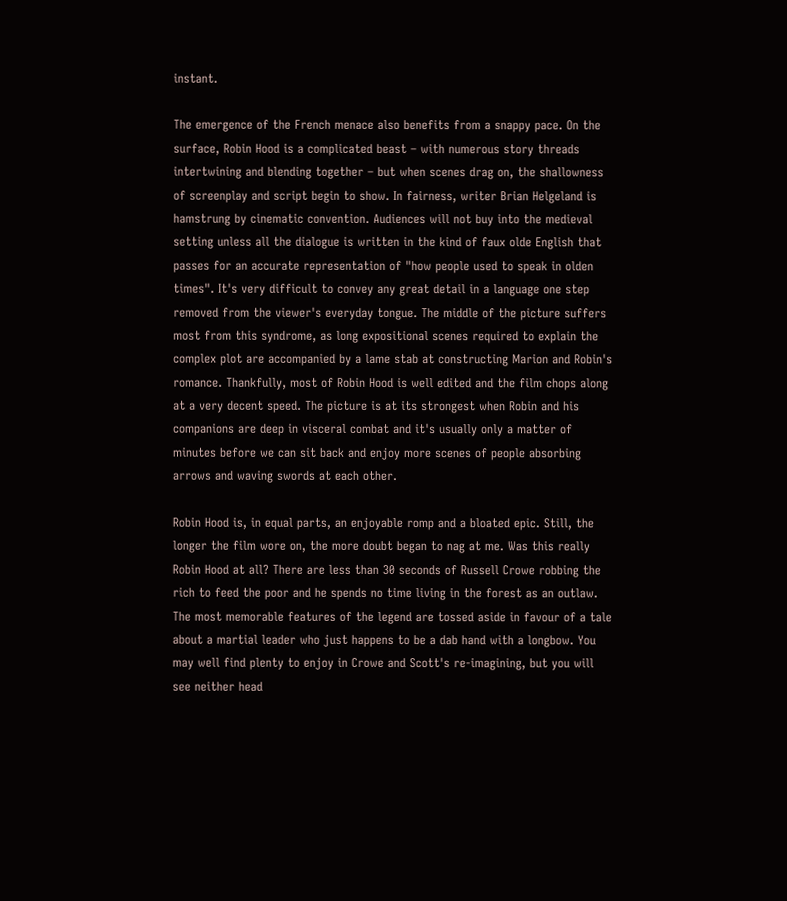instant.

The emergence of the French menace also benefits from a snappy pace. On the surface, Robin Hood is a complicated beast – with numerous story threads intertwining and blending together – but when scenes drag on, the shallowness of screenplay and script begin to show. In fairness, writer Brian Helgeland is hamstrung by cinematic convention. Audiences will not buy into the medieval setting unless all the dialogue is written in the kind of faux olde English that passes for an accurate representation of "how people used to speak in olden times". It's very difficult to convey any great detail in a language one step removed from the viewer's everyday tongue. The middle of the picture suffers most from this syndrome, as long expositional scenes required to explain the complex plot are accompanied by a lame stab at constructing Marion and Robin's romance. Thankfully, most of Robin Hood is well edited and the film chops along at a very decent speed. The picture is at its strongest when Robin and his companions are deep in visceral combat and it's usually only a matter of minutes before we can sit back and enjoy more scenes of people absorbing arrows and waving swords at each other.

Robin Hood is, in equal parts, an enjoyable romp and a bloated epic. Still, the longer the film wore on, the more doubt began to nag at me. Was this really Robin Hood at all? There are less than 30 seconds of Russell Crowe robbing the rich to feed the poor and he spends no time living in the forest as an outlaw. The most memorable features of the legend are tossed aside in favour of a tale about a martial leader who just happens to be a dab hand with a longbow. You may well find plenty to enjoy in Crowe and Scott's re-imagining, but you will see neither head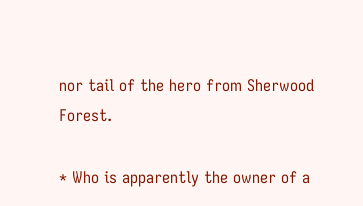nor tail of the hero from Sherwood Forest.

* Who is apparently the owner of a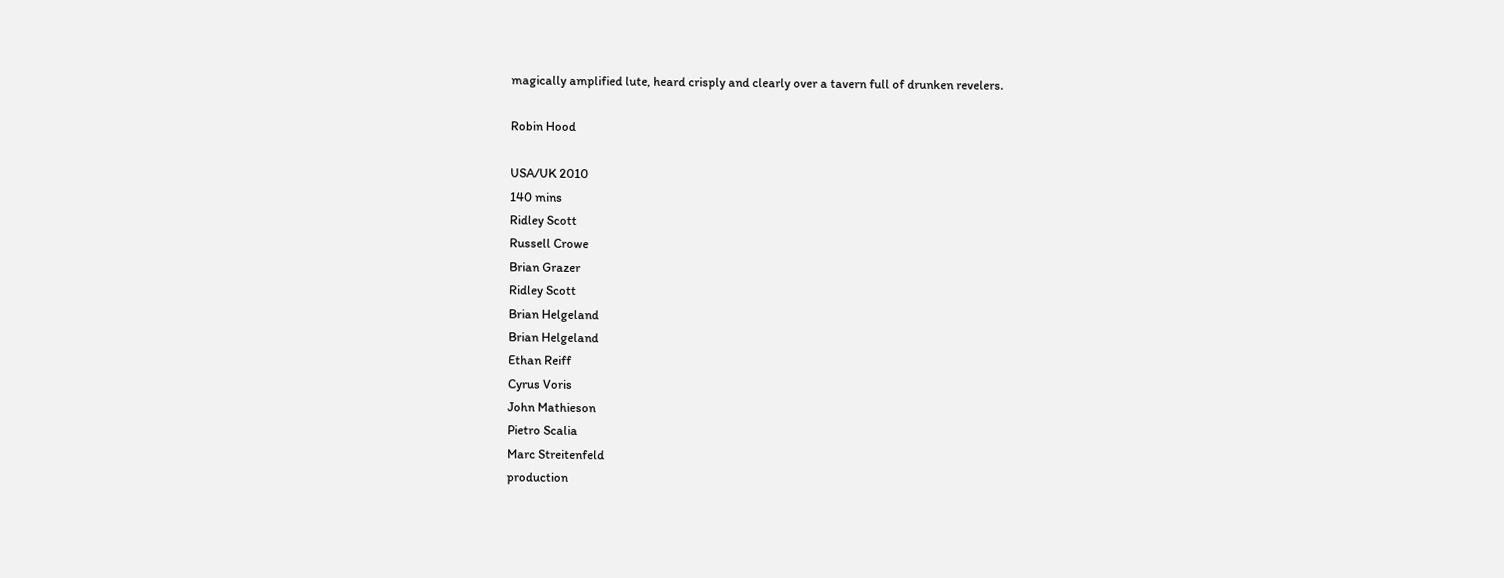magically amplified lute, heard crisply and clearly over a tavern full of drunken revelers.

Robin Hood

USA/UK 2010
140 mins
Ridley Scott
Russell Crowe
Brian Grazer
Ridley Scott
Brian Helgeland
Brian Helgeland
Ethan Reiff
Cyrus Voris
John Mathieson
Pietro Scalia
Marc Streitenfeld
production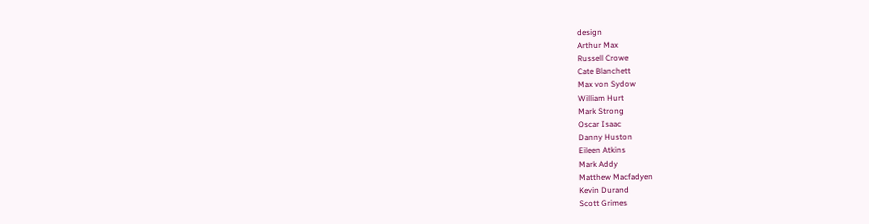design
Arthur Max
Russell Crowe
Cate Blanchett
Max von Sydow
William Hurt
Mark Strong
Oscar Isaac
Danny Huston
Eileen Atkins
Mark Addy
Matthew Macfadyen
Kevin Durand
Scott Grimes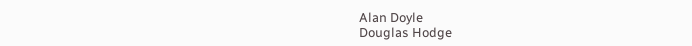Alan Doyle
Douglas Hodge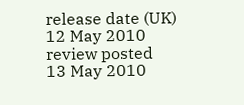release date (UK)
12 May 2010
review posted
13 May 2010